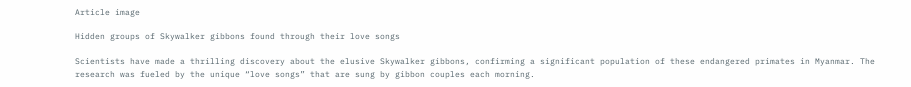Article image

Hidden groups of Skywalker gibbons found through their love songs

Scientists have made a thrilling discovery about the elusive Skywalker gibbons, confirming a significant population of these endangered primates in Myanmar. The research was fueled by the unique “love songs” that are sung by gibbon couples each morning.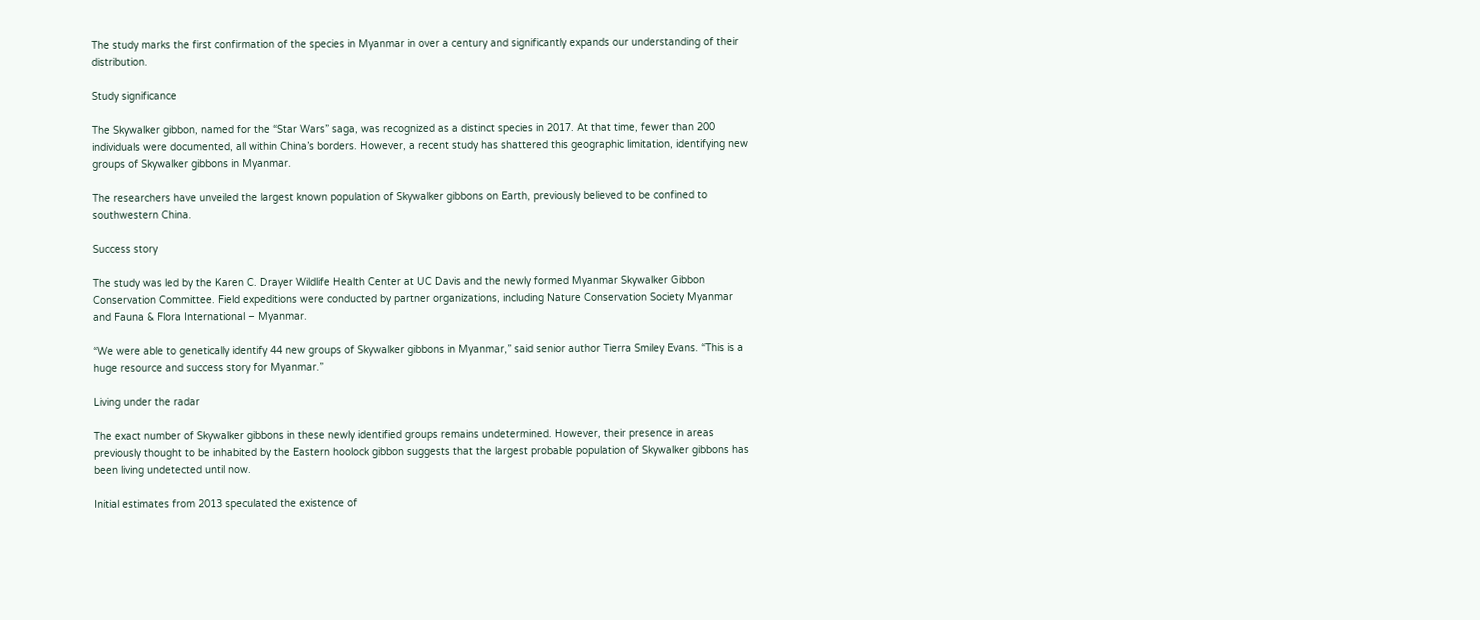The study marks the first confirmation of the species in Myanmar in over a century and significantly expands our understanding of their distribution.

Study significance

The Skywalker gibbon, named for the “Star Wars” saga, was recognized as a distinct species in 2017. At that time, fewer than 200 individuals were documented, all within China’s borders. However, a recent study has shattered this geographic limitation, identifying new groups of Skywalker gibbons in Myanmar.

The researchers have unveiled the largest known population of Skywalker gibbons on Earth, previously believed to be confined to southwestern China.

Success story

The study was led by the Karen C. Drayer Wildlife Health Center at UC Davis and the newly formed Myanmar Skywalker Gibbon Conservation Committee. Field expeditions were conducted by partner organizations, including Nature Conservation Society Myanmar and Fauna & Flora International – Myanmar.

“We were able to genetically identify 44 new groups of Skywalker gibbons in Myanmar,” said senior author Tierra Smiley Evans. “This is a huge resource and success story for Myanmar.”

Living under the radar

The exact number of Skywalker gibbons in these newly identified groups remains undetermined. However, their presence in areas previously thought to be inhabited by the Eastern hoolock gibbon suggests that the largest probable population of Skywalker gibbons has been living undetected until now.

Initial estimates from 2013 speculated the existence of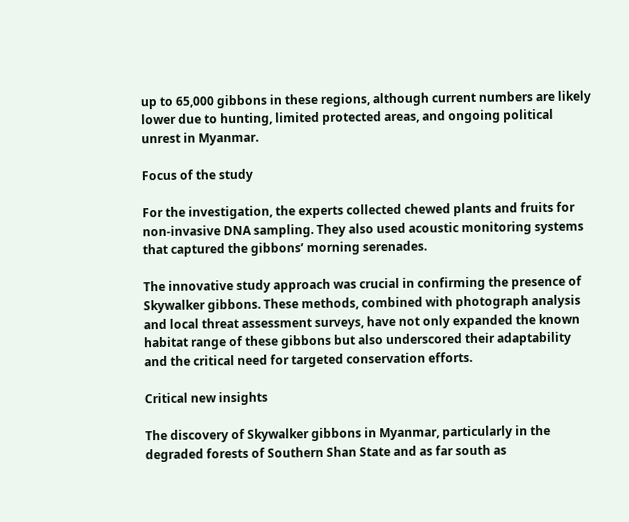up to 65,000 gibbons in these regions, although current numbers are likely lower due to hunting, limited protected areas, and ongoing political unrest in Myanmar.

Focus of the study

For the investigation, the experts collected chewed plants and fruits for non-invasive DNA sampling. They also used acoustic monitoring systems that captured the gibbons’ morning serenades.

The innovative study approach was crucial in confirming the presence of Skywalker gibbons. These methods, combined with photograph analysis and local threat assessment surveys, have not only expanded the known habitat range of these gibbons but also underscored their adaptability and the critical need for targeted conservation efforts.

Critical new insights

The discovery of Skywalker gibbons in Myanmar, particularly in the degraded forests of Southern Shan State and as far south as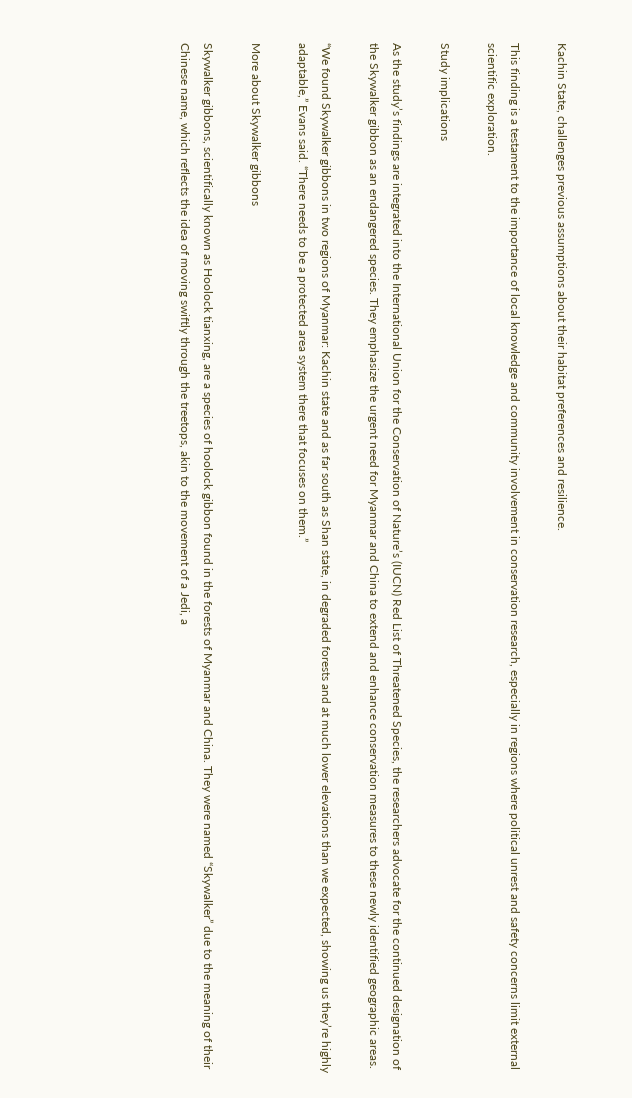Kachin State, challenges previous assumptions about their habitat preferences and resilience.

This finding is a testament to the importance of local knowledge and community involvement in conservation research, especially in regions where political unrest and safety concerns limit external scientific exploration.

Study implications

As the study’s findings are integrated into the International Union for the Conservation of Nature’s (IUCN) Red List of Threatened Species, the researchers advocate for the continued designation of the Skywalker gibbon as an endangered species. They emphasize the urgent need for Myanmar and China to extend and enhance conservation measures to these newly identified geographic areas.

“We found Skywalker gibbons in two regions of Myanmar: Kachin state and as far south as Shan state, in degraded forests and at much lower elevations than we expected, showing us they’re highly adaptable,” Evans said. “There needs to be a protected area system there that focuses on them.”

More about Skywalker gibbons

Skywalker gibbons, scientifically known as Hoolock tianxing, are a species of hoolock gibbon found in the forests of Myanmar and China. They were named “Skywalker” due to the meaning of their Chinese name, which reflects the idea of moving swiftly through the treetops, akin to the movement of a Jedi, a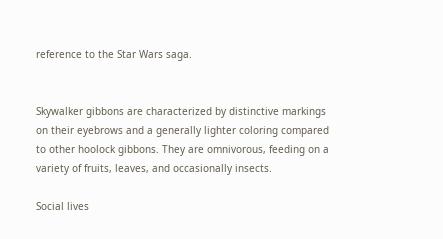reference to the Star Wars saga.


Skywalker gibbons are characterized by distinctive markings on their eyebrows and a generally lighter coloring compared to other hoolock gibbons. They are omnivorous, feeding on a variety of fruits, leaves, and occasionally insects.

Social lives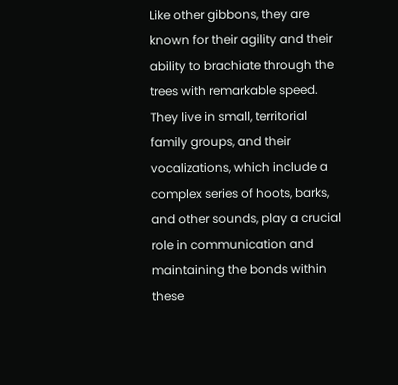Like other gibbons, they are known for their agility and their ability to brachiate through the trees with remarkable speed. They live in small, territorial family groups, and their vocalizations, which include a complex series of hoots, barks, and other sounds, play a crucial role in communication and maintaining the bonds within these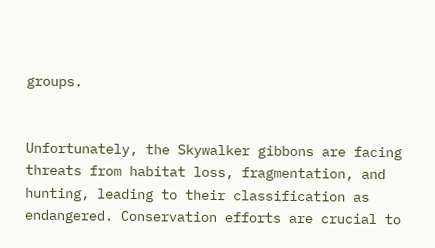groups.


Unfortunately, the Skywalker gibbons are facing threats from habitat loss, fragmentation, and hunting, leading to their classification as endangered. Conservation efforts are crucial to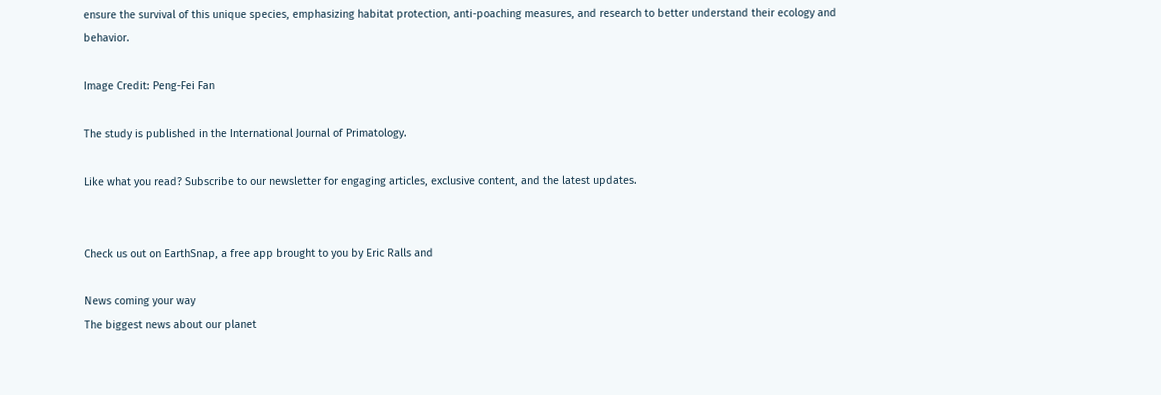ensure the survival of this unique species, emphasizing habitat protection, anti-poaching measures, and research to better understand their ecology and behavior.

Image Credit: Peng-Fei Fan

The study is published in the International Journal of Primatology.

Like what you read? Subscribe to our newsletter for engaging articles, exclusive content, and the latest updates.


Check us out on EarthSnap, a free app brought to you by Eric Ralls and

News coming your way
The biggest news about our planet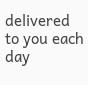delivered to you each day